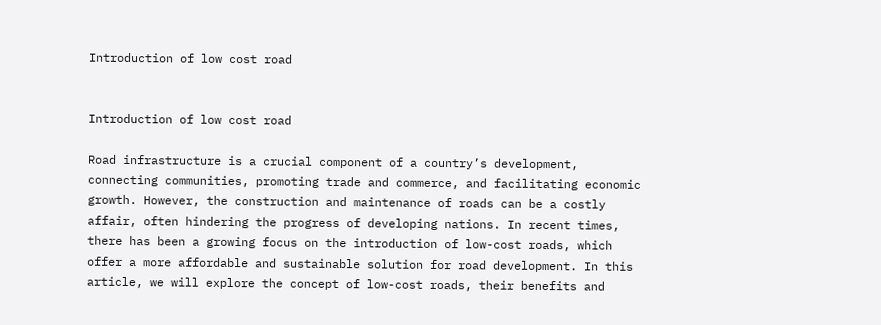Introduction of low cost road


Introduction of low cost road

Road infrastructure is a crucial component of a country’s development, connecting communities, promoting trade and commerce, and facilitating economic growth. However, the construction and maintenance of roads can be a costly affair, often hindering the progress of developing nations. In recent times, there has been a growing focus on the introduction of low-cost roads, which offer a more affordable and sustainable solution for road development. In this article, we will explore the concept of low-cost roads, their benefits and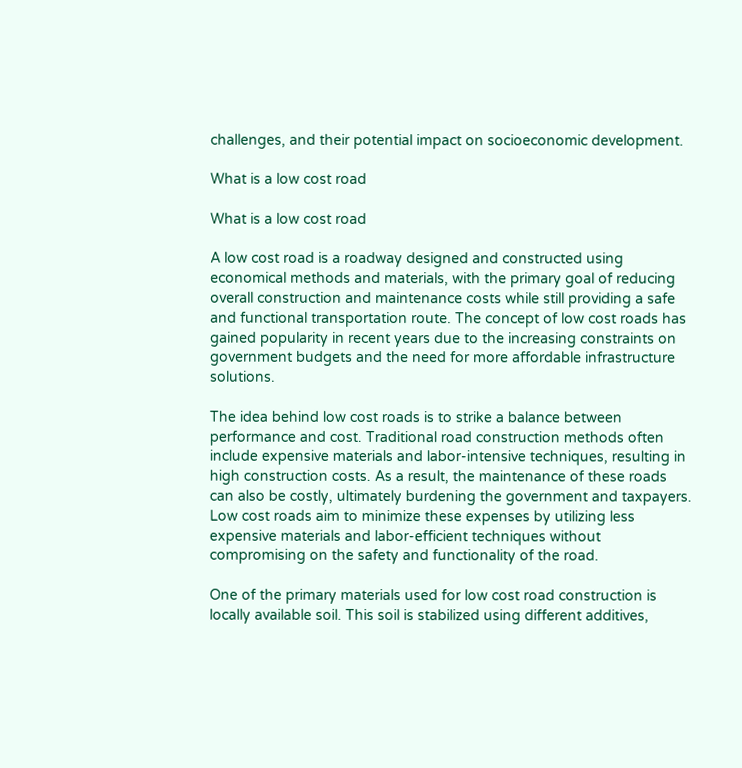challenges, and their potential impact on socioeconomic development.

What is a low cost road

What is a low cost road

A low cost road is a roadway designed and constructed using economical methods and materials, with the primary goal of reducing overall construction and maintenance costs while still providing a safe and functional transportation route. The concept of low cost roads has gained popularity in recent years due to the increasing constraints on government budgets and the need for more affordable infrastructure solutions.

The idea behind low cost roads is to strike a balance between performance and cost. Traditional road construction methods often include expensive materials and labor-intensive techniques, resulting in high construction costs. As a result, the maintenance of these roads can also be costly, ultimately burdening the government and taxpayers. Low cost roads aim to minimize these expenses by utilizing less expensive materials and labor-efficient techniques without compromising on the safety and functionality of the road.

One of the primary materials used for low cost road construction is locally available soil. This soil is stabilized using different additives,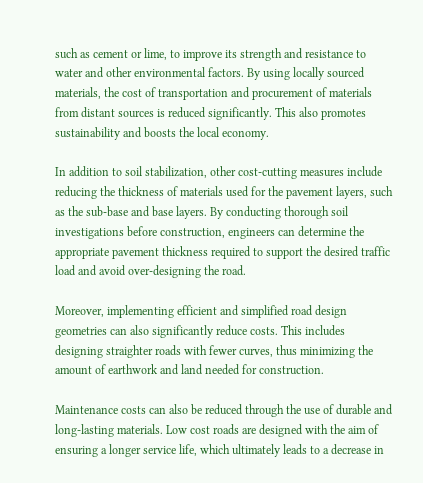such as cement or lime, to improve its strength and resistance to water and other environmental factors. By using locally sourced materials, the cost of transportation and procurement of materials from distant sources is reduced significantly. This also promotes sustainability and boosts the local economy.

In addition to soil stabilization, other cost-cutting measures include reducing the thickness of materials used for the pavement layers, such as the sub-base and base layers. By conducting thorough soil investigations before construction, engineers can determine the appropriate pavement thickness required to support the desired traffic load and avoid over-designing the road.

Moreover, implementing efficient and simplified road design geometries can also significantly reduce costs. This includes designing straighter roads with fewer curves, thus minimizing the amount of earthwork and land needed for construction.

Maintenance costs can also be reduced through the use of durable and long-lasting materials. Low cost roads are designed with the aim of ensuring a longer service life, which ultimately leads to a decrease in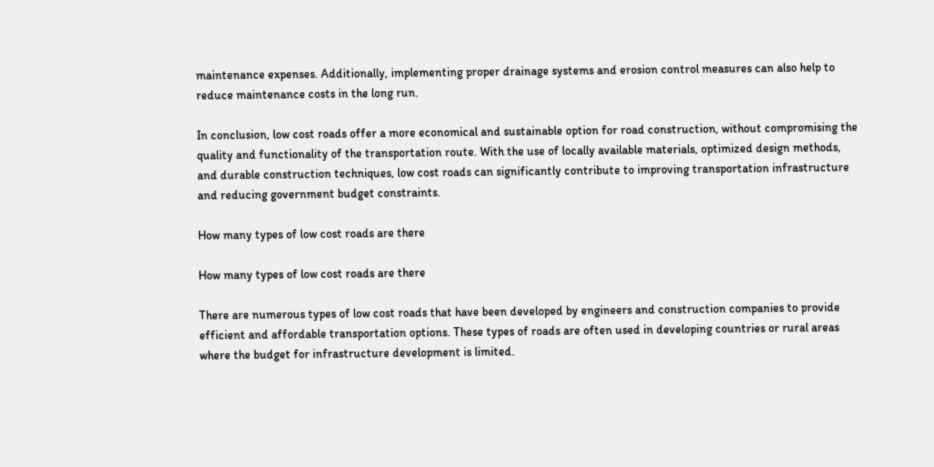maintenance expenses. Additionally, implementing proper drainage systems and erosion control measures can also help to reduce maintenance costs in the long run.

In conclusion, low cost roads offer a more economical and sustainable option for road construction, without compromising the quality and functionality of the transportation route. With the use of locally available materials, optimized design methods, and durable construction techniques, low cost roads can significantly contribute to improving transportation infrastructure and reducing government budget constraints.

How many types of low cost roads are there

How many types of low cost roads are there

There are numerous types of low cost roads that have been developed by engineers and construction companies to provide efficient and affordable transportation options. These types of roads are often used in developing countries or rural areas where the budget for infrastructure development is limited.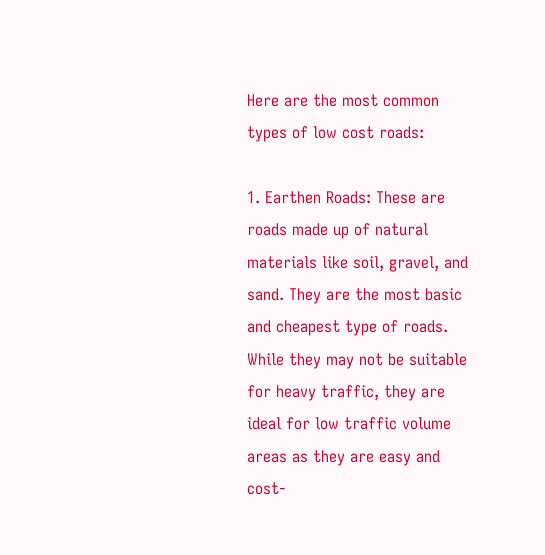Here are the most common types of low cost roads:

1. Earthen Roads: These are roads made up of natural materials like soil, gravel, and sand. They are the most basic and cheapest type of roads. While they may not be suitable for heavy traffic, they are ideal for low traffic volume areas as they are easy and cost-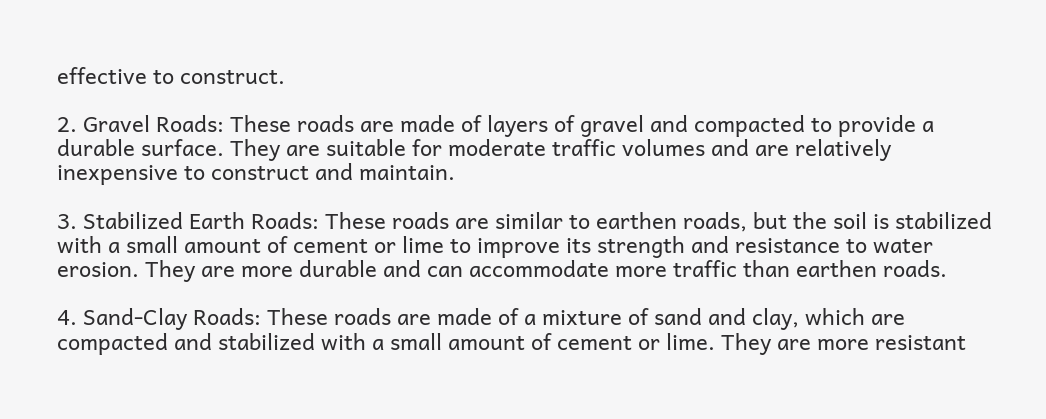effective to construct.

2. Gravel Roads: These roads are made of layers of gravel and compacted to provide a durable surface. They are suitable for moderate traffic volumes and are relatively inexpensive to construct and maintain.

3. Stabilized Earth Roads: These roads are similar to earthen roads, but the soil is stabilized with a small amount of cement or lime to improve its strength and resistance to water erosion. They are more durable and can accommodate more traffic than earthen roads.

4. Sand-Clay Roads: These roads are made of a mixture of sand and clay, which are compacted and stabilized with a small amount of cement or lime. They are more resistant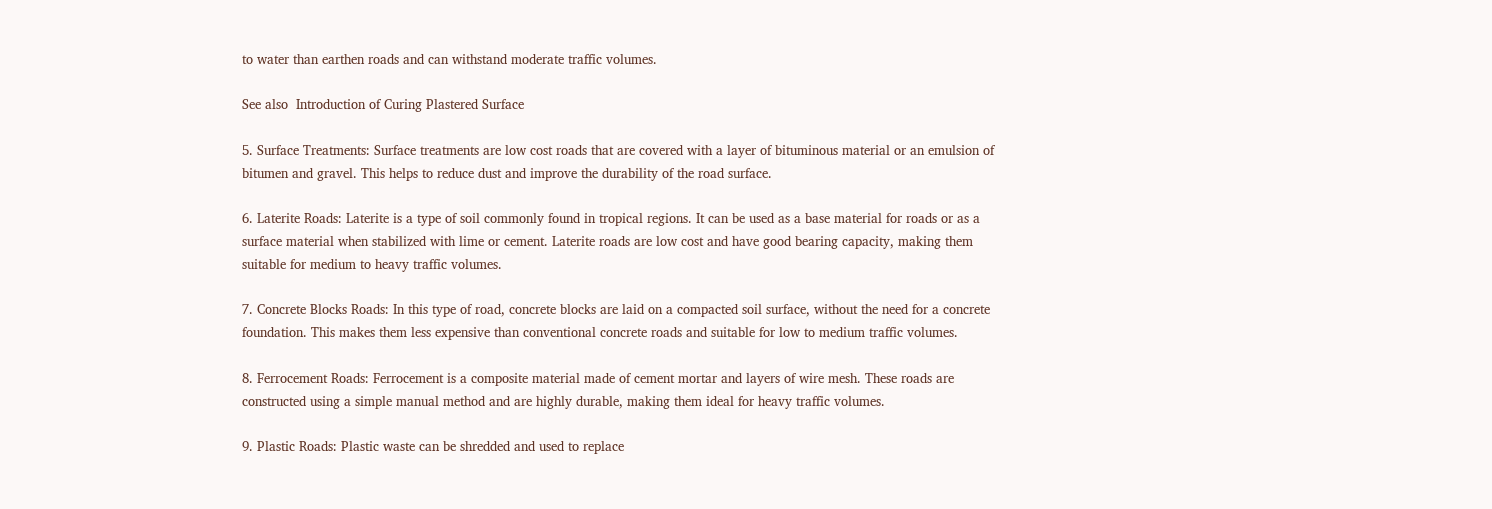to water than earthen roads and can withstand moderate traffic volumes.

See also  Introduction of Curing Plastered Surface

5. Surface Treatments: Surface treatments are low cost roads that are covered with a layer of bituminous material or an emulsion of bitumen and gravel. This helps to reduce dust and improve the durability of the road surface.

6. Laterite Roads: Laterite is a type of soil commonly found in tropical regions. It can be used as a base material for roads or as a surface material when stabilized with lime or cement. Laterite roads are low cost and have good bearing capacity, making them suitable for medium to heavy traffic volumes.

7. Concrete Blocks Roads: In this type of road, concrete blocks are laid on a compacted soil surface, without the need for a concrete foundation. This makes them less expensive than conventional concrete roads and suitable for low to medium traffic volumes.

8. Ferrocement Roads: Ferrocement is a composite material made of cement mortar and layers of wire mesh. These roads are constructed using a simple manual method and are highly durable, making them ideal for heavy traffic volumes.

9. Plastic Roads: Plastic waste can be shredded and used to replace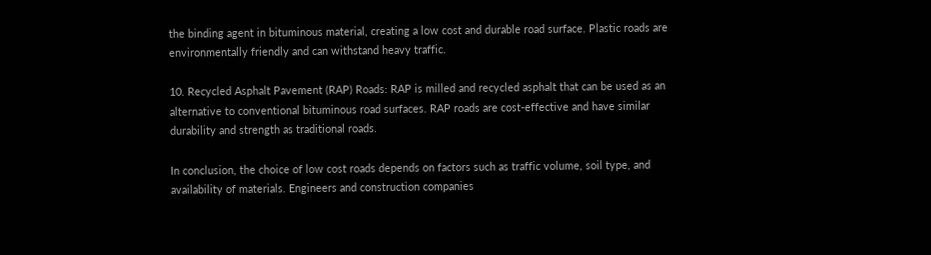the binding agent in bituminous material, creating a low cost and durable road surface. Plastic roads are environmentally friendly and can withstand heavy traffic.

10. Recycled Asphalt Pavement (RAP) Roads: RAP is milled and recycled asphalt that can be used as an alternative to conventional bituminous road surfaces. RAP roads are cost-effective and have similar durability and strength as traditional roads.

In conclusion, the choice of low cost roads depends on factors such as traffic volume, soil type, and availability of materials. Engineers and construction companies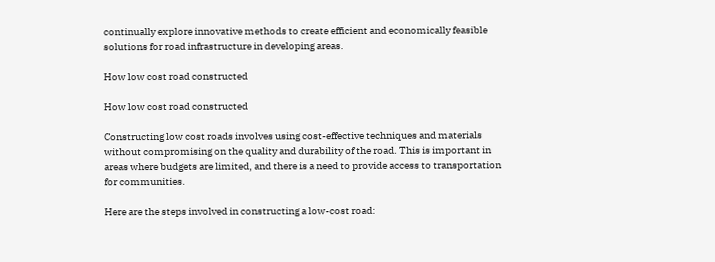continually explore innovative methods to create efficient and economically feasible solutions for road infrastructure in developing areas.

How low cost road constructed

How low cost road constructed

Constructing low cost roads involves using cost-effective techniques and materials without compromising on the quality and durability of the road. This is important in areas where budgets are limited, and there is a need to provide access to transportation for communities.

Here are the steps involved in constructing a low-cost road: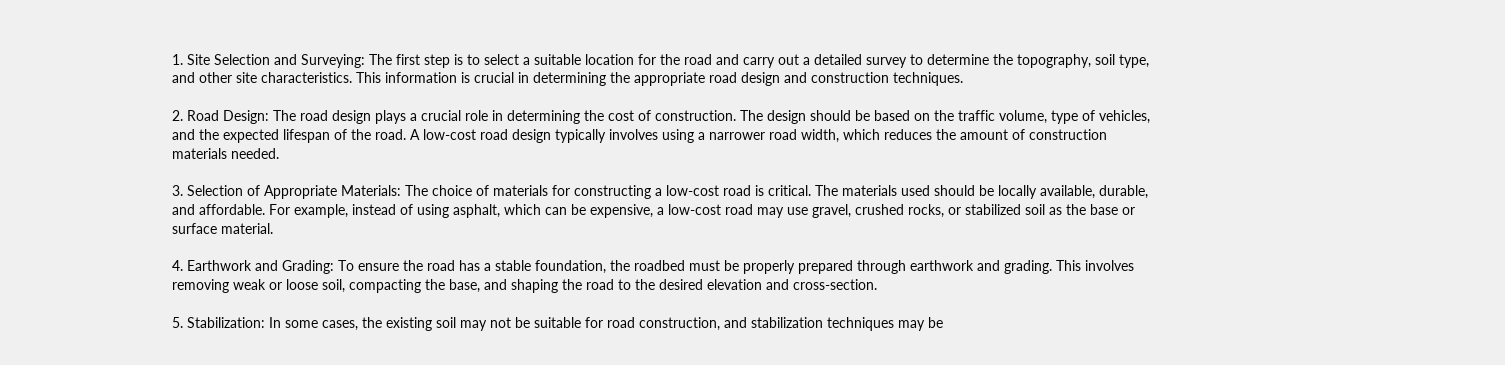1. Site Selection and Surveying: The first step is to select a suitable location for the road and carry out a detailed survey to determine the topography, soil type, and other site characteristics. This information is crucial in determining the appropriate road design and construction techniques.

2. Road Design: The road design plays a crucial role in determining the cost of construction. The design should be based on the traffic volume, type of vehicles, and the expected lifespan of the road. A low-cost road design typically involves using a narrower road width, which reduces the amount of construction materials needed.

3. Selection of Appropriate Materials: The choice of materials for constructing a low-cost road is critical. The materials used should be locally available, durable, and affordable. For example, instead of using asphalt, which can be expensive, a low-cost road may use gravel, crushed rocks, or stabilized soil as the base or surface material.

4. Earthwork and Grading: To ensure the road has a stable foundation, the roadbed must be properly prepared through earthwork and grading. This involves removing weak or loose soil, compacting the base, and shaping the road to the desired elevation and cross-section.

5. Stabilization: In some cases, the existing soil may not be suitable for road construction, and stabilization techniques may be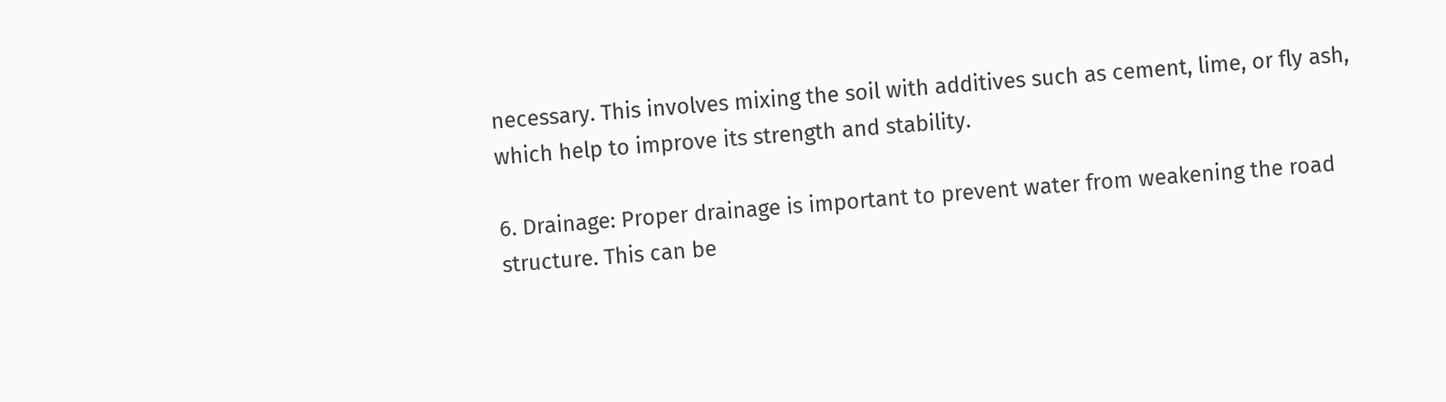necessary. This involves mixing the soil with additives such as cement, lime, or fly ash, which help to improve its strength and stability.

6. Drainage: Proper drainage is important to prevent water from weakening the road structure. This can be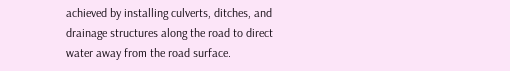achieved by installing culverts, ditches, and drainage structures along the road to direct water away from the road surface.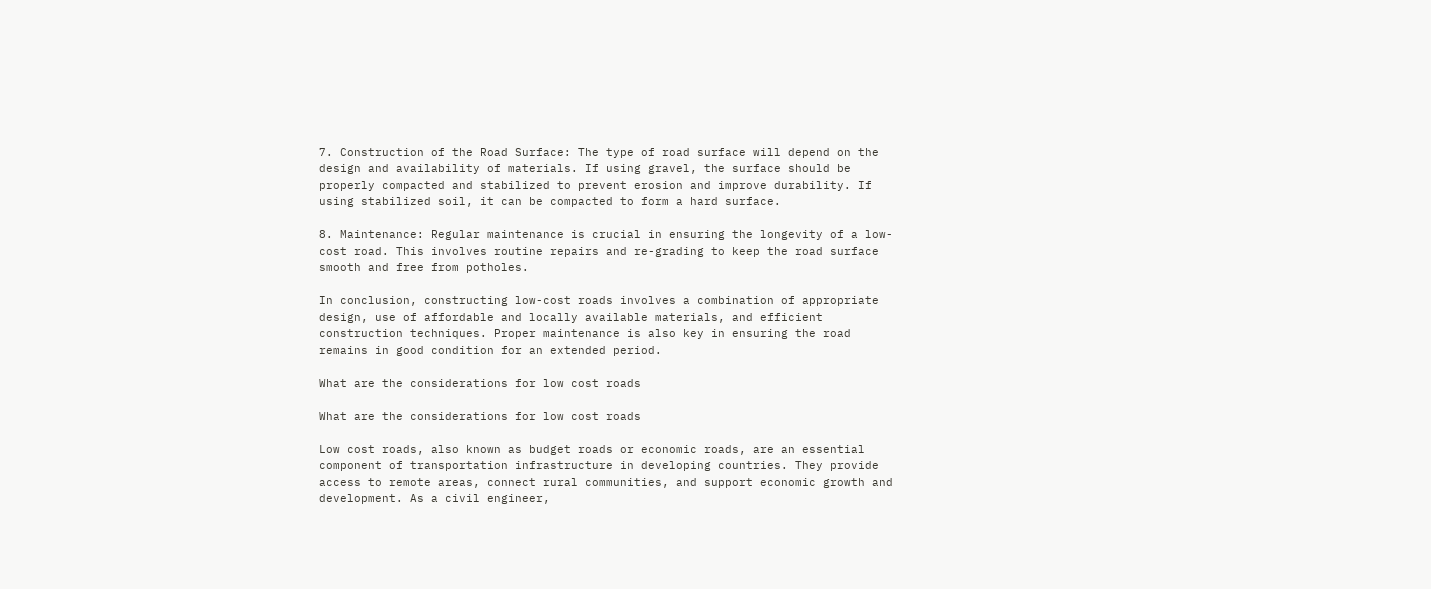7. Construction of the Road Surface: The type of road surface will depend on the design and availability of materials. If using gravel, the surface should be properly compacted and stabilized to prevent erosion and improve durability. If using stabilized soil, it can be compacted to form a hard surface.

8. Maintenance: Regular maintenance is crucial in ensuring the longevity of a low-cost road. This involves routine repairs and re-grading to keep the road surface smooth and free from potholes.

In conclusion, constructing low-cost roads involves a combination of appropriate design, use of affordable and locally available materials, and efficient construction techniques. Proper maintenance is also key in ensuring the road remains in good condition for an extended period.

What are the considerations for low cost roads

What are the considerations for low cost roads

Low cost roads, also known as budget roads or economic roads, are an essential component of transportation infrastructure in developing countries. They provide access to remote areas, connect rural communities, and support economic growth and development. As a civil engineer,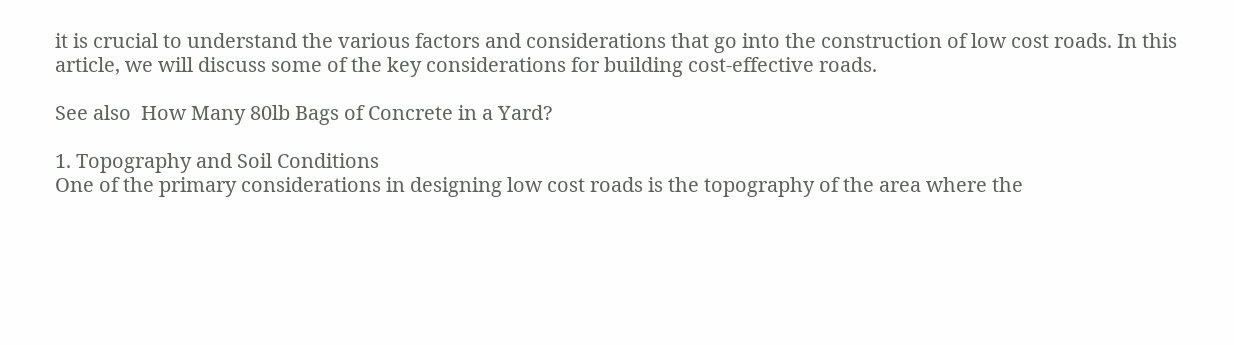it is crucial to understand the various factors and considerations that go into the construction of low cost roads. In this article, we will discuss some of the key considerations for building cost-effective roads.

See also  How Many 80lb Bags of Concrete in a Yard?

1. Topography and Soil Conditions
One of the primary considerations in designing low cost roads is the topography of the area where the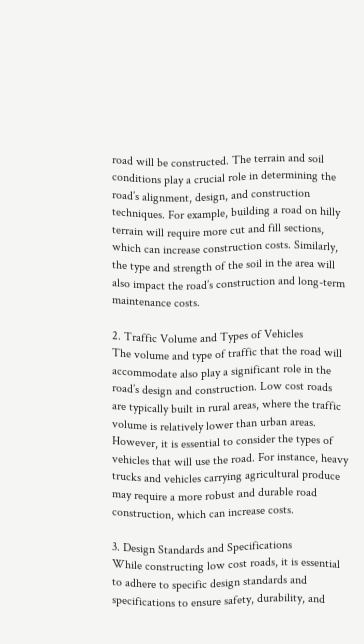road will be constructed. The terrain and soil conditions play a crucial role in determining the road’s alignment, design, and construction techniques. For example, building a road on hilly terrain will require more cut and fill sections, which can increase construction costs. Similarly, the type and strength of the soil in the area will also impact the road’s construction and long-term maintenance costs.

2. Traffic Volume and Types of Vehicles
The volume and type of traffic that the road will accommodate also play a significant role in the road’s design and construction. Low cost roads are typically built in rural areas, where the traffic volume is relatively lower than urban areas. However, it is essential to consider the types of vehicles that will use the road. For instance, heavy trucks and vehicles carrying agricultural produce may require a more robust and durable road construction, which can increase costs.

3. Design Standards and Specifications
While constructing low cost roads, it is essential to adhere to specific design standards and specifications to ensure safety, durability, and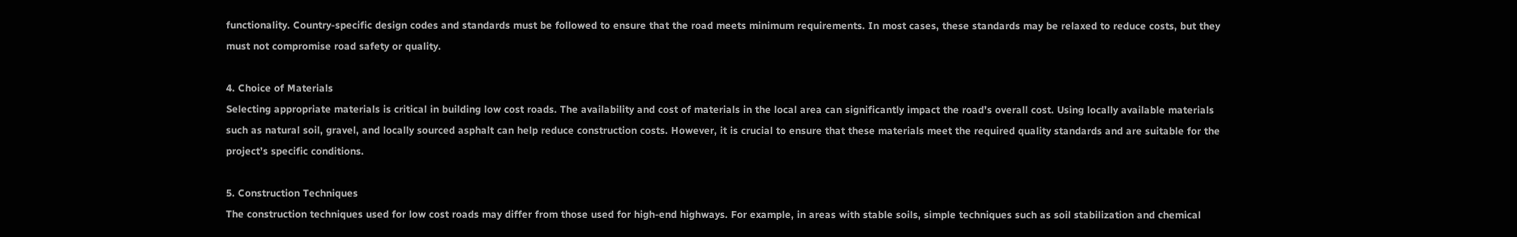functionality. Country-specific design codes and standards must be followed to ensure that the road meets minimum requirements. In most cases, these standards may be relaxed to reduce costs, but they must not compromise road safety or quality.

4. Choice of Materials
Selecting appropriate materials is critical in building low cost roads. The availability and cost of materials in the local area can significantly impact the road’s overall cost. Using locally available materials such as natural soil, gravel, and locally sourced asphalt can help reduce construction costs. However, it is crucial to ensure that these materials meet the required quality standards and are suitable for the project’s specific conditions.

5. Construction Techniques
The construction techniques used for low cost roads may differ from those used for high-end highways. For example, in areas with stable soils, simple techniques such as soil stabilization and chemical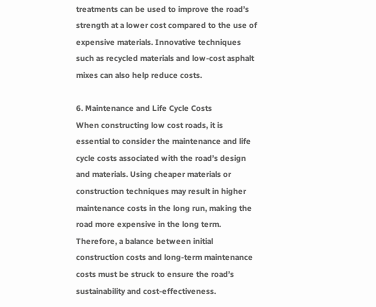treatments can be used to improve the road’s strength at a lower cost compared to the use of expensive materials. Innovative techniques such as recycled materials and low-cost asphalt mixes can also help reduce costs.

6. Maintenance and Life Cycle Costs
When constructing low cost roads, it is essential to consider the maintenance and life cycle costs associated with the road’s design and materials. Using cheaper materials or construction techniques may result in higher maintenance costs in the long run, making the road more expensive in the long term. Therefore, a balance between initial construction costs and long-term maintenance costs must be struck to ensure the road’s sustainability and cost-effectiveness.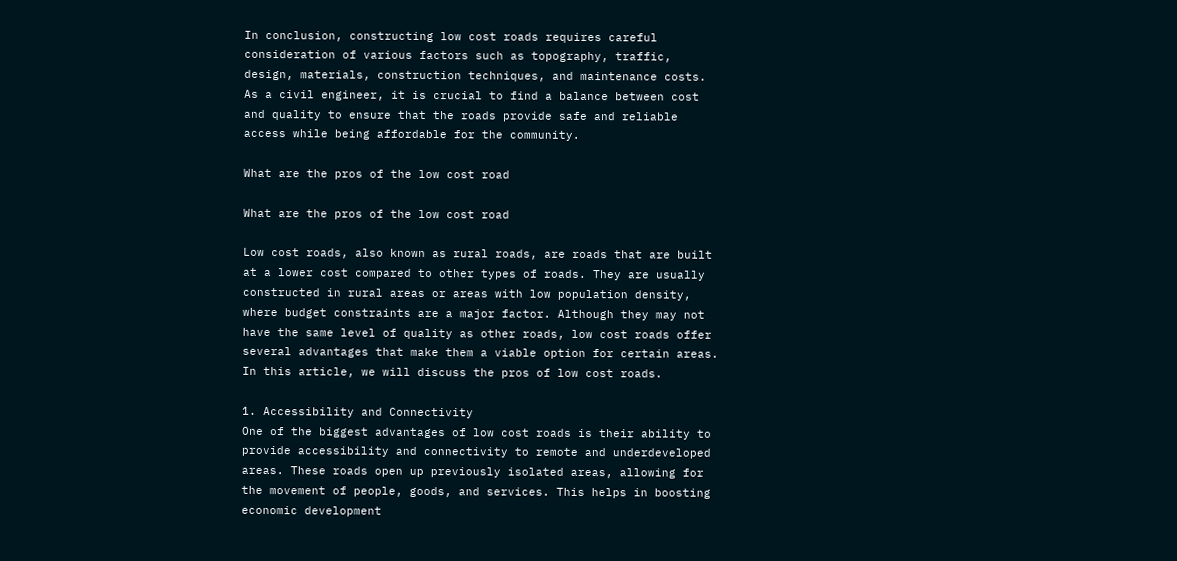In conclusion, constructing low cost roads requires careful consideration of various factors such as topography, traffic, design, materials, construction techniques, and maintenance costs. As a civil engineer, it is crucial to find a balance between cost and quality to ensure that the roads provide safe and reliable access while being affordable for the community.

What are the pros of the low cost road

What are the pros of the low cost road

Low cost roads, also known as rural roads, are roads that are built at a lower cost compared to other types of roads. They are usually constructed in rural areas or areas with low population density, where budget constraints are a major factor. Although they may not have the same level of quality as other roads, low cost roads offer several advantages that make them a viable option for certain areas. In this article, we will discuss the pros of low cost roads.

1. Accessibility and Connectivity
One of the biggest advantages of low cost roads is their ability to provide accessibility and connectivity to remote and underdeveloped areas. These roads open up previously isolated areas, allowing for the movement of people, goods, and services. This helps in boosting economic development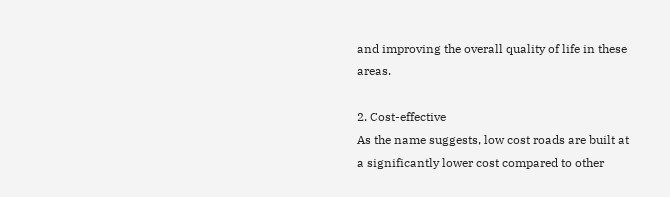and improving the overall quality of life in these areas.

2. Cost-effective
As the name suggests, low cost roads are built at a significantly lower cost compared to other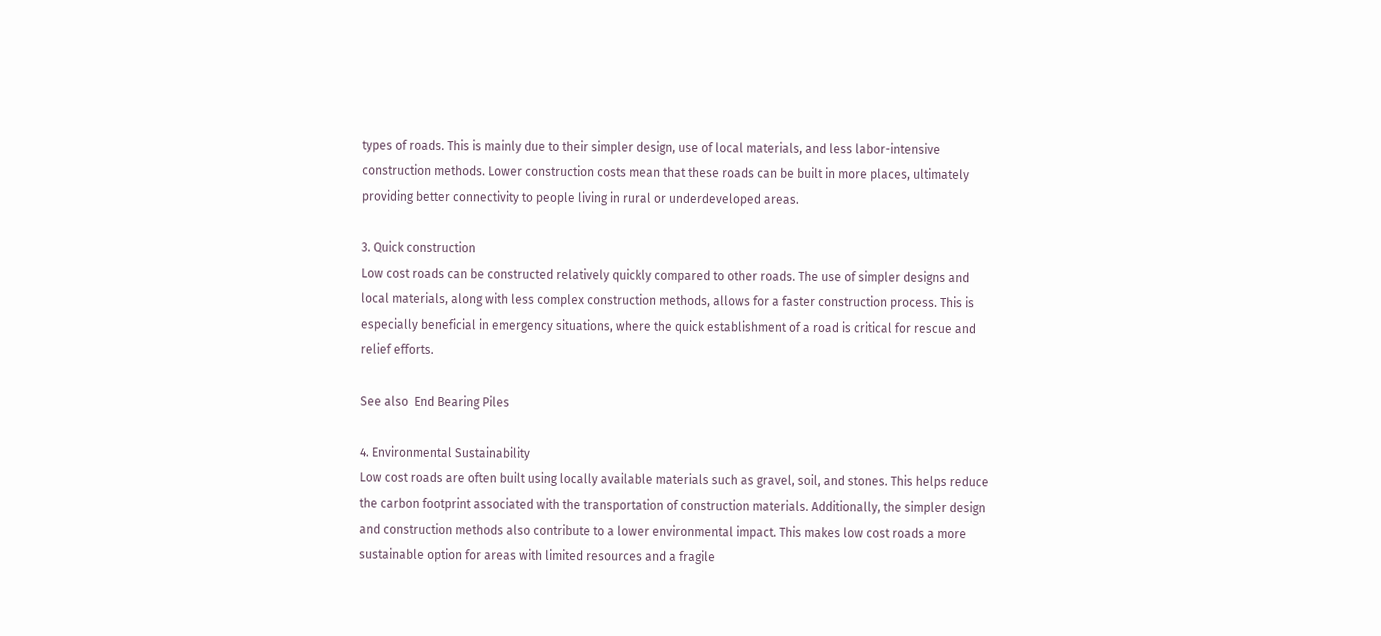types of roads. This is mainly due to their simpler design, use of local materials, and less labor-intensive construction methods. Lower construction costs mean that these roads can be built in more places, ultimately providing better connectivity to people living in rural or underdeveloped areas.

3. Quick construction
Low cost roads can be constructed relatively quickly compared to other roads. The use of simpler designs and local materials, along with less complex construction methods, allows for a faster construction process. This is especially beneficial in emergency situations, where the quick establishment of a road is critical for rescue and relief efforts.

See also  End Bearing Piles

4. Environmental Sustainability
Low cost roads are often built using locally available materials such as gravel, soil, and stones. This helps reduce the carbon footprint associated with the transportation of construction materials. Additionally, the simpler design and construction methods also contribute to a lower environmental impact. This makes low cost roads a more sustainable option for areas with limited resources and a fragile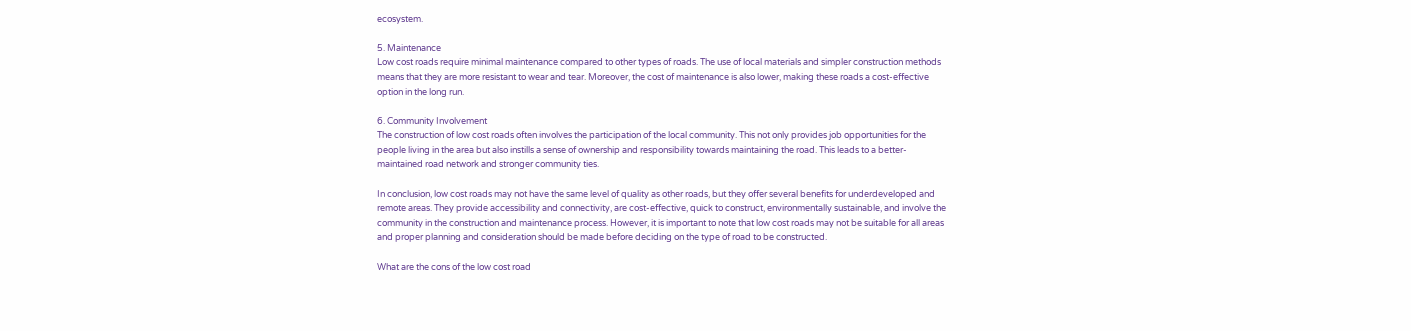ecosystem.

5. Maintenance
Low cost roads require minimal maintenance compared to other types of roads. The use of local materials and simpler construction methods means that they are more resistant to wear and tear. Moreover, the cost of maintenance is also lower, making these roads a cost-effective option in the long run.

6. Community Involvement
The construction of low cost roads often involves the participation of the local community. This not only provides job opportunities for the people living in the area but also instills a sense of ownership and responsibility towards maintaining the road. This leads to a better-maintained road network and stronger community ties.

In conclusion, low cost roads may not have the same level of quality as other roads, but they offer several benefits for underdeveloped and remote areas. They provide accessibility and connectivity, are cost-effective, quick to construct, environmentally sustainable, and involve the community in the construction and maintenance process. However, it is important to note that low cost roads may not be suitable for all areas and proper planning and consideration should be made before deciding on the type of road to be constructed.

What are the cons of the low cost road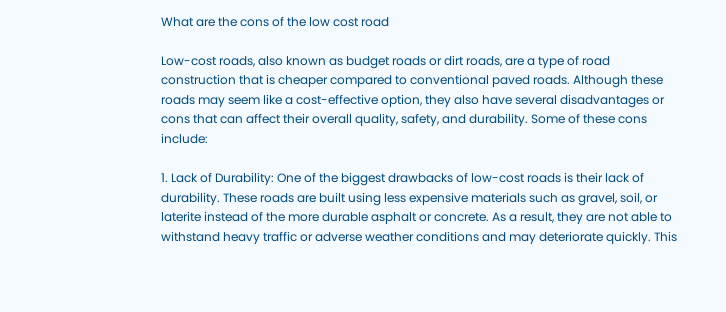What are the cons of the low cost road

Low-cost roads, also known as budget roads or dirt roads, are a type of road construction that is cheaper compared to conventional paved roads. Although these roads may seem like a cost-effective option, they also have several disadvantages or cons that can affect their overall quality, safety, and durability. Some of these cons include:

1. Lack of Durability: One of the biggest drawbacks of low-cost roads is their lack of durability. These roads are built using less expensive materials such as gravel, soil, or laterite instead of the more durable asphalt or concrete. As a result, they are not able to withstand heavy traffic or adverse weather conditions and may deteriorate quickly. This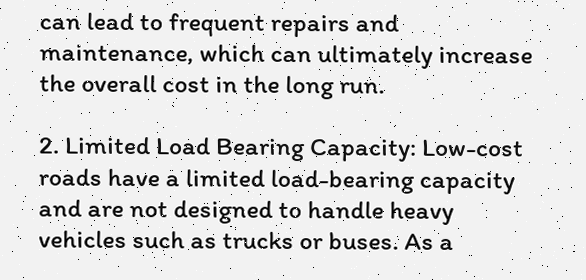can lead to frequent repairs and maintenance, which can ultimately increase the overall cost in the long run.

2. Limited Load Bearing Capacity: Low-cost roads have a limited load-bearing capacity and are not designed to handle heavy vehicles such as trucks or buses. As a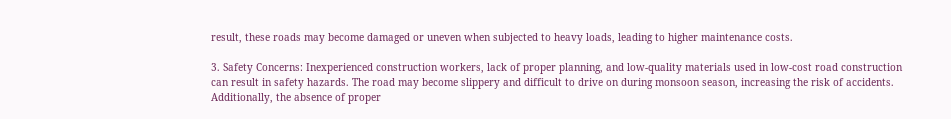result, these roads may become damaged or uneven when subjected to heavy loads, leading to higher maintenance costs.

3. Safety Concerns: Inexperienced construction workers, lack of proper planning, and low-quality materials used in low-cost road construction can result in safety hazards. The road may become slippery and difficult to drive on during monsoon season, increasing the risk of accidents. Additionally, the absence of proper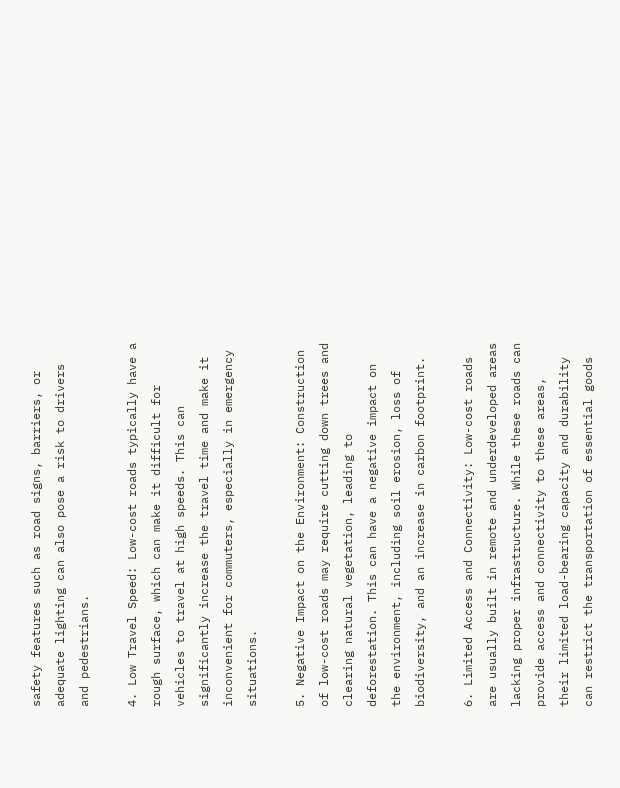safety features such as road signs, barriers, or adequate lighting can also pose a risk to drivers and pedestrians.

4. Low Travel Speed: Low-cost roads typically have a rough surface, which can make it difficult for vehicles to travel at high speeds. This can significantly increase the travel time and make it inconvenient for commuters, especially in emergency situations.

5. Negative Impact on the Environment: Construction of low-cost roads may require cutting down trees and clearing natural vegetation, leading to deforestation. This can have a negative impact on the environment, including soil erosion, loss of biodiversity, and an increase in carbon footprint.

6. Limited Access and Connectivity: Low-cost roads are usually built in remote and underdeveloped areas lacking proper infrastructure. While these roads can provide access and connectivity to these areas, their limited load-bearing capacity and durability can restrict the transportation of essential goods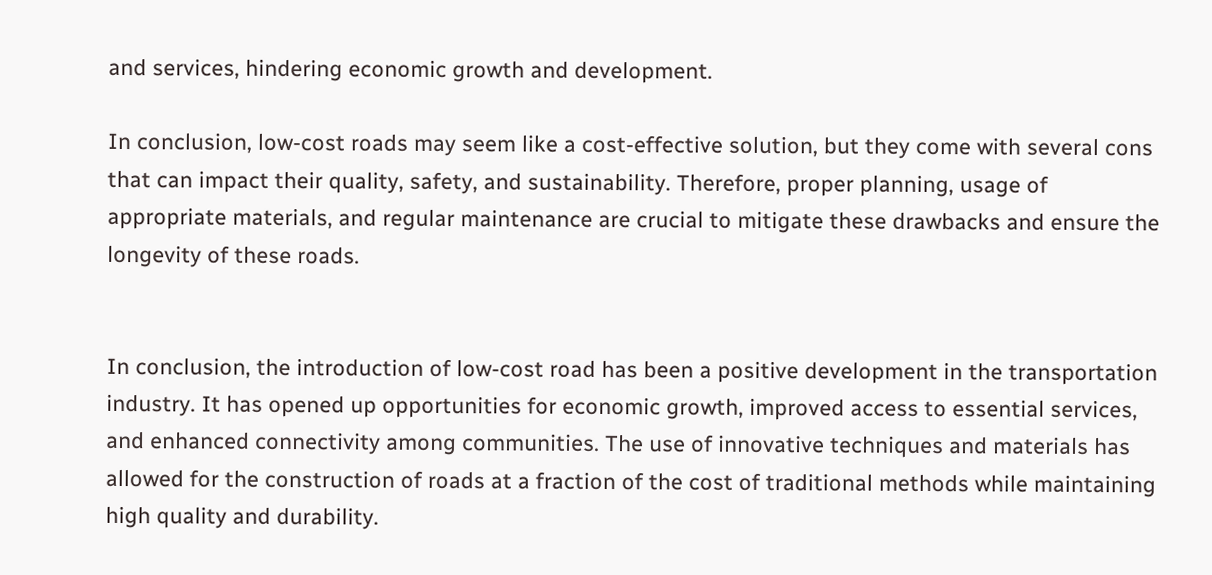and services, hindering economic growth and development.

In conclusion, low-cost roads may seem like a cost-effective solution, but they come with several cons that can impact their quality, safety, and sustainability. Therefore, proper planning, usage of appropriate materials, and regular maintenance are crucial to mitigate these drawbacks and ensure the longevity of these roads.


In conclusion, the introduction of low-cost road has been a positive development in the transportation industry. It has opened up opportunities for economic growth, improved access to essential services, and enhanced connectivity among communities. The use of innovative techniques and materials has allowed for the construction of roads at a fraction of the cost of traditional methods while maintaining high quality and durability.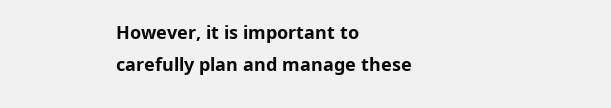However, it is important to carefully plan and manage these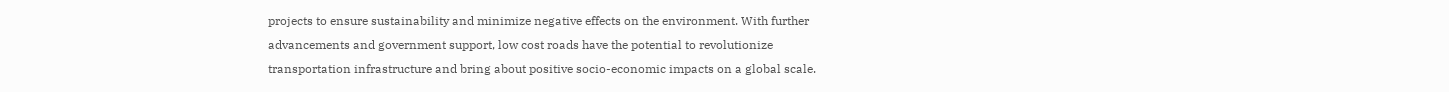projects to ensure sustainability and minimize negative effects on the environment. With further advancements and government support, low cost roads have the potential to revolutionize transportation infrastructure and bring about positive socio-economic impacts on a global scale.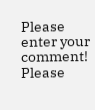Please enter your comment!
Please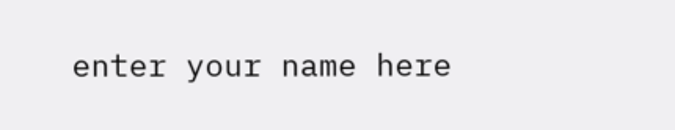enter your name here